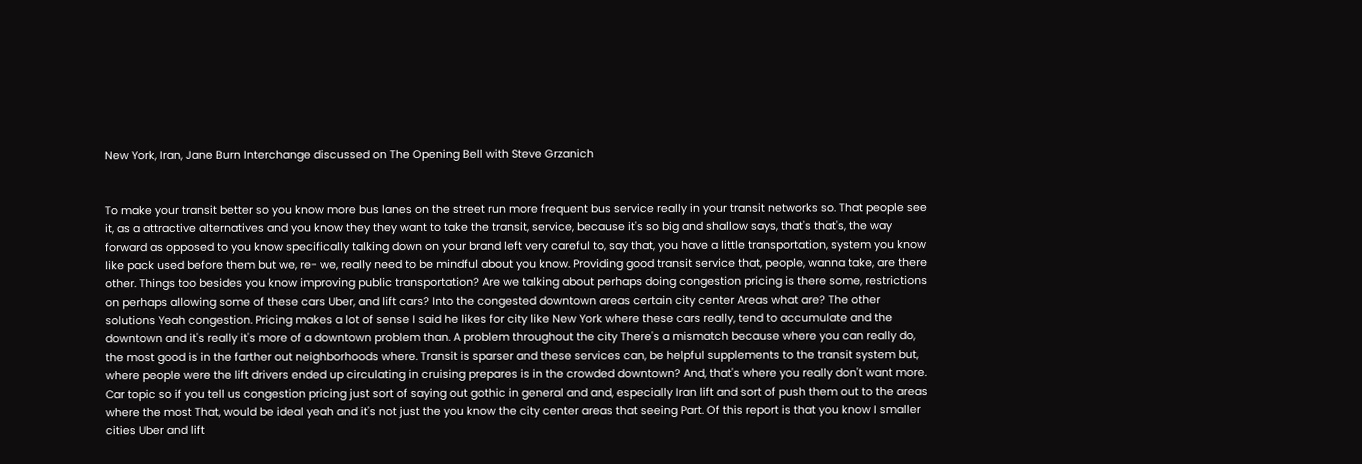New York, Iran, Jane Burn Interchange discussed on The Opening Bell with Steve Grzanich


To make your transit better so you know more bus lanes on the street run more frequent bus service really in your transit networks so. That people see it, as a attractive alternatives and you know they they want to take the transit, service, because it's so big and shallow says, that's that's, the way forward as opposed to you know specifically talking down on your brand left very careful to, say that, you have a little transportation, system you know like pack used before them but we, re- we, really need to be mindful about you know. Providing good transit service that, people, wanna take, are there other. Things too besides you know improving public transportation? Are we talking about perhaps doing congestion pricing is there some, restrictions on perhaps allowing some of these cars Uber, and lift cars? Into the congested downtown areas certain city center Areas what are? The other solutions Yeah congestion. Pricing makes a lot of sense I said he likes for city like New York where these cars really, tend to accumulate and the downtown and it's really it's more of a downtown problem than. A problem throughout the city There's a mismatch because where you can really do, the most good is in the farther out neighborhoods where. Transit is sparser and these services can, be helpful supplements to the transit system but, where people were the lift drivers ended up circulating in cruising prepares is in the crowded downtown? And, that's where you really don't want more. Car topic so if you tell us congestion pricing just sort of saying out gothic in general and and, especially Iran lift and sort of push them out to the areas where the most That, would be ideal yeah and it's not just the you know the city center areas that seeing Part. Of this report is that you know I smaller cities Uber and lift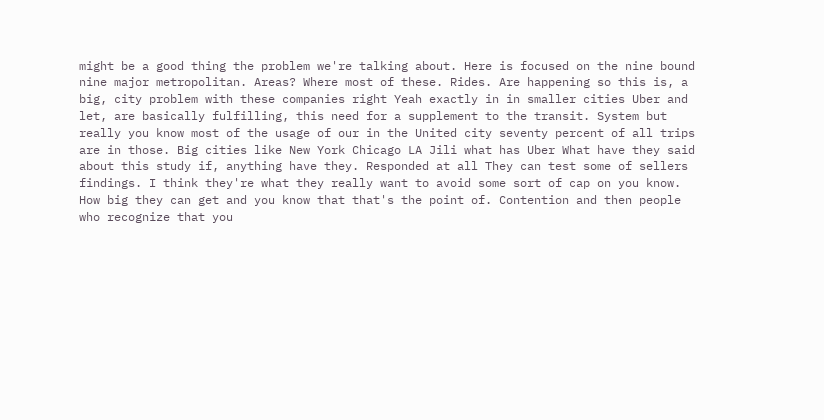might be a good thing the problem we're talking about. Here is focused on the nine bound nine major metropolitan. Areas? Where most of these. Rides. Are happening so this is, a big, city problem with these companies right Yeah exactly in in smaller cities Uber and let, are basically fulfilling, this need for a supplement to the transit. System but really you know most of the usage of our in the United city seventy percent of all trips are in those. Big cities like New York Chicago LA Jili what has Uber What have they said about this study if, anything have they. Responded at all They can test some of sellers findings. I think they're what they really want to avoid some sort of cap on you know. How big they can get and you know that that's the point of. Contention and then people who recognize that you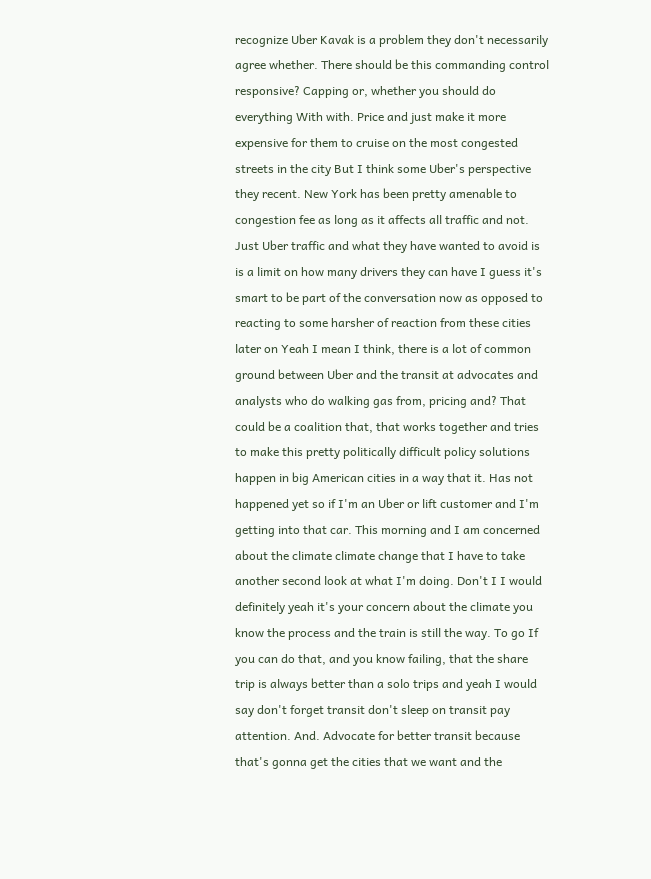recognize Uber Kavak is a problem they don't necessarily agree whether. There should be this commanding control responsive? Capping or, whether you should do everything With with. Price and just make it more expensive for them to cruise on the most congested streets in the city But I think some Uber's perspective they recent. New York has been pretty amenable to congestion fee as long as it affects all traffic and not. Just Uber traffic and what they have wanted to avoid is is a limit on how many drivers they can have I guess it's smart to be part of the conversation now as opposed to reacting to some harsher of reaction from these cities later on Yeah I mean I think, there is a lot of common ground between Uber and the transit at advocates and analysts who do walking gas from, pricing and? That could be a coalition that, that works together and tries to make this pretty politically difficult policy solutions happen in big American cities in a way that it. Has not happened yet so if I'm an Uber or lift customer and I'm getting into that car. This morning and I am concerned about the climate climate change that I have to take another second look at what I'm doing. Don't I I would definitely yeah it's your concern about the climate you know the process and the train is still the way. To go If you can do that, and you know failing, that the share trip is always better than a solo trips and yeah I would say don't forget transit don't sleep on transit pay attention. And. Advocate for better transit because that's gonna get the cities that we want and the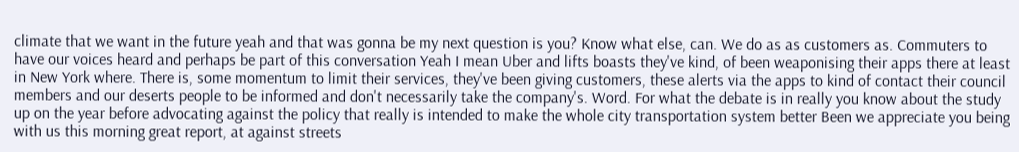climate that we want in the future yeah and that was gonna be my next question is you? Know what else, can. We do as as customers as. Commuters to have our voices heard and perhaps be part of this conversation Yeah I mean Uber and lifts boasts they've kind, of been weaponising their apps there at least in New York where. There is, some momentum to limit their services, they've been giving customers, these alerts via the apps to kind of contact their council members and our deserts people to be informed and don't necessarily take the company's. Word. For what the debate is in really you know about the study up on the year before advocating against the policy that really is intended to make the whole city transportation system better Been we appreciate you being with us this morning great report, at against streets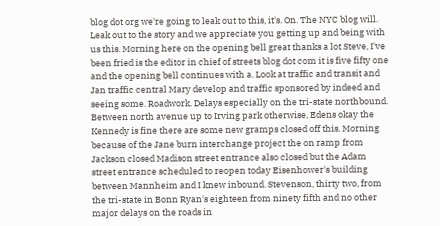blog dot org we're going to leak out to this, it's. On. The NYC blog will. Leak out to the story and we appreciate you getting up and being with us this. Morning here on the opening bell great thanks a lot Steve, I've been fried is the editor in chief of streets blog dot com it is five fifty one and the opening bell continues with a. Look at traffic and transit and Jan traffic central Mary develop and traffic sponsored by indeed and seeing some. Roadwork. Delays especially on the tri-state northbound. Between north avenue up to Irving park otherwise, Edens okay the Kennedy is fine there are some new gramps closed off this. Morning because of the Jane burn interchange project the on ramp from Jackson closed Madison street entrance also closed but the Adam street entrance scheduled to reopen today Eisenhower's building between Mannheim and I knew inbound. Stevenson, thirty two, from the tri-state in Bonn Ryan's eighteen from ninety fifth and no other major delays on the roads in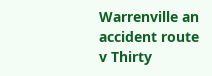Warrenville an accident route v Thirty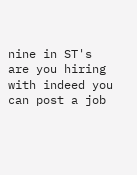nine in ST's are you hiring with indeed you can post a job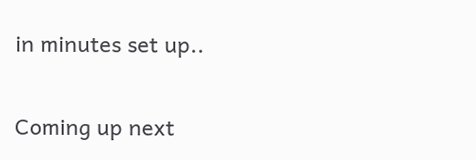in minutes set up..

Coming up next